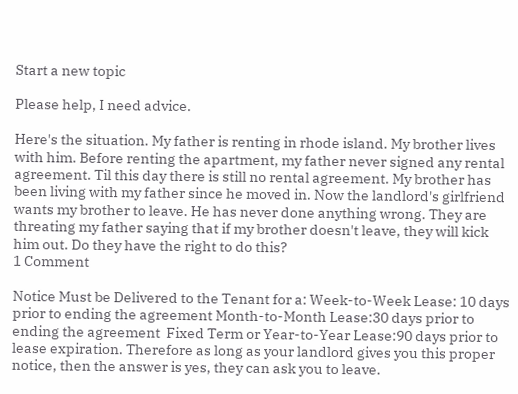Start a new topic

Please help, I need advice.

Here's the situation. My father is renting in rhode island. My brother lives with him. Before renting the apartment, my father never signed any rental agreement. Til this day there is still no rental agreement. My brother has been living with my father since he moved in. Now the landlord's girlfriend wants my brother to leave. He has never done anything wrong. They are threating my father saying that if my brother doesn't leave, they will kick him out. Do they have the right to do this?
1 Comment

Notice Must be Delivered to the Tenant for a: Week-to-Week Lease: 10 days prior to ending the agreement Month-to-Month Lease:30 days prior to ending the agreement  Fixed Term or Year-to-Year Lease:90 days prior to lease expiration. Therefore as long as your landlord gives you this proper notice, then the answer is yes, they can ask you to leave.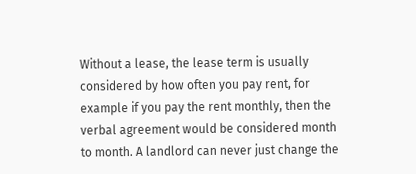Without a lease, the lease term is usually considered by how often you pay rent, for example if you pay the rent monthly, then the verbal agreement would be considered month to month. A landlord can never just change the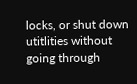locks, or shut down utitlities without going through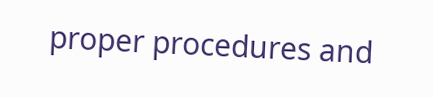proper procedures and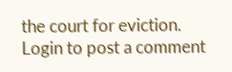the court for eviction.
Login to post a comment